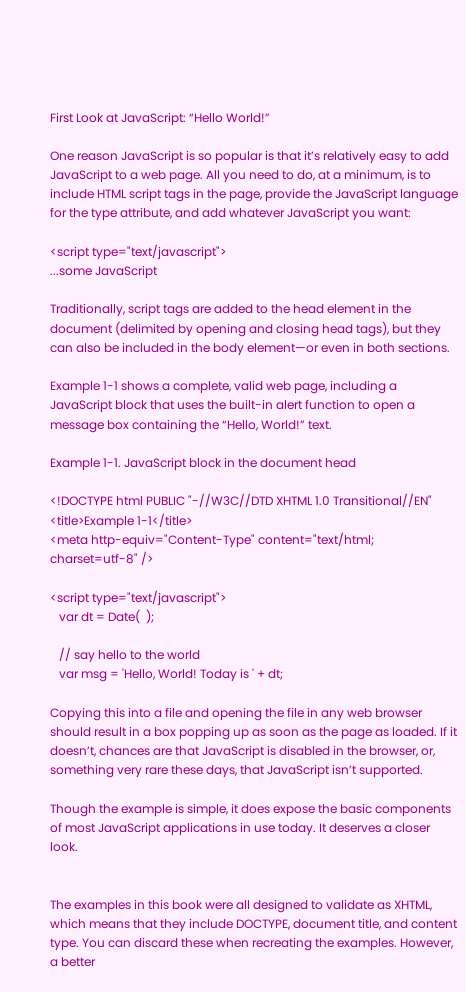First Look at JavaScript: “Hello World!”

One reason JavaScript is so popular is that it’s relatively easy to add JavaScript to a web page. All you need to do, at a minimum, is to include HTML script tags in the page, provide the JavaScript language for the type attribute, and add whatever JavaScript you want:

<script type="text/javascript">
...some JavaScript

Traditionally, script tags are added to the head element in the document (delimited by opening and closing head tags), but they can also be included in the body element—or even in both sections.

Example 1-1 shows a complete, valid web page, including a JavaScript block that uses the built-in alert function to open a message box containing the “Hello, World!” text.

Example 1-1. JavaScript block in the document head

<!DOCTYPE html PUBLIC "-//W3C//DTD XHTML 1.0 Transitional//EN"
<title>Example 1-1</title>
<meta http-equiv="Content-Type" content="text/html; charset=utf-8" />

<script type="text/javascript">
   var dt = Date(  );

   // say hello to the world
   var msg = 'Hello, World! Today is ' + dt;

Copying this into a file and opening the file in any web browser should result in a box popping up as soon as the page as loaded. If it doesn’t, chances are that JavaScript is disabled in the browser, or, something very rare these days, that JavaScript isn’t supported.

Though the example is simple, it does expose the basic components of most JavaScript applications in use today. It deserves a closer look.


The examples in this book were all designed to validate as XHTML, which means that they include DOCTYPE, document title, and content type. You can discard these when recreating the examples. However, a better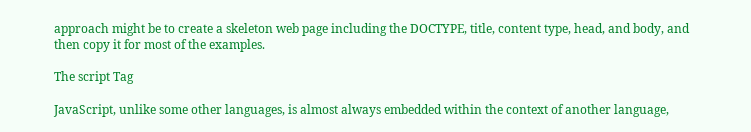approach might be to create a skeleton web page including the DOCTYPE, title, content type, head, and body, and then copy it for most of the examples.

The script Tag

JavaScript, unlike some other languages, is almost always embedded within the context of another language,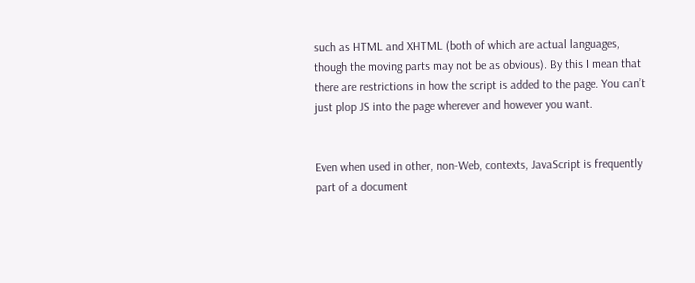such as HTML and XHTML (both of which are actual languages, though the moving parts may not be as obvious). By this I mean that there are restrictions in how the script is added to the page. You can’t just plop JS into the page wherever and however you want.


Even when used in other, non-Web, contexts, JavaScript is frequently part of a document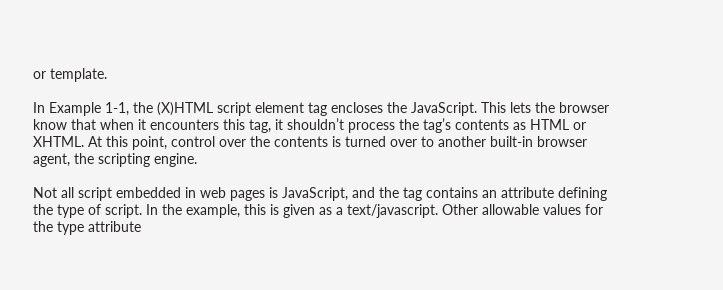or template.

In Example 1-1, the (X)HTML script element tag encloses the JavaScript. This lets the browser know that when it encounters this tag, it shouldn’t process the tag’s contents as HTML or XHTML. At this point, control over the contents is turned over to another built-in browser agent, the scripting engine.

Not all script embedded in web pages is JavaScript, and the tag contains an attribute defining the type of script. In the example, this is given as a text/javascript. Other allowable values for the type attribute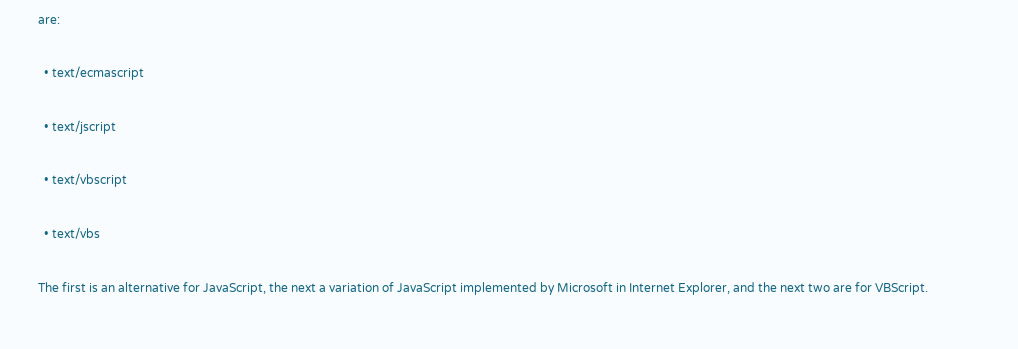are:

  • text/ecmascript

  • text/jscript

  • text/vbscript

  • text/vbs

The first is an alternative for JavaScript, the next a variation of JavaScript implemented by Microsoft in Internet Explorer, and the next two are for VBScript.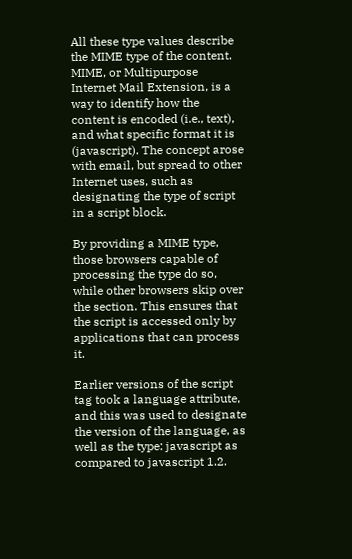All these type values describe the MIME type of the content. MIME, or Multipurpose Internet Mail Extension, is a way to identify how the content is encoded (i.e., text), and what specific format it is (javascript). The concept arose with email, but spread to other Internet uses, such as designating the type of script in a script block.

By providing a MIME type, those browsers capable of processing the type do so, while other browsers skip over the section. This ensures that the script is accessed only by applications that can process it.

Earlier versions of the script tag took a language attribute, and this was used to designate the version of the language, as well as the type: javascript as compared to javascript 1.2.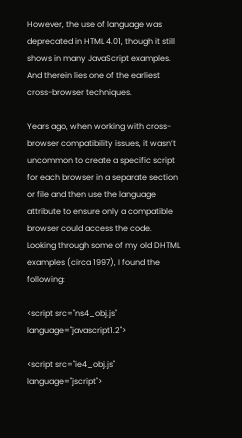However, the use of language was deprecated in HTML 4.01, though it still shows in many JavaScript examples. And therein lies one of the earliest cross-browser techniques.

Years ago, when working with cross-browser compatibility issues, it wasn’t uncommon to create a specific script for each browser in a separate section or file and then use the language attribute to ensure only a compatible browser could access the code. Looking through some of my old DHTML examples (circa 1997), I found the following:

<script src="ns4_obj.js" language="javascript1.2">

<script src="ie4_obj.js" language="jscript">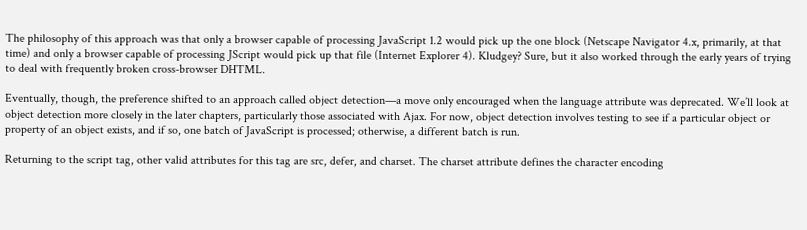The philosophy of this approach was that only a browser capable of processing JavaScript 1.2 would pick up the one block (Netscape Navigator 4.x, primarily, at that time) and only a browser capable of processing JScript would pick up that file (Internet Explorer 4). Kludgey? Sure, but it also worked through the early years of trying to deal with frequently broken cross-browser DHTML.

Eventually, though, the preference shifted to an approach called object detection—a move only encouraged when the language attribute was deprecated. We’ll look at object detection more closely in the later chapters, particularly those associated with Ajax. For now, object detection involves testing to see if a particular object or property of an object exists, and if so, one batch of JavaScript is processed; otherwise, a different batch is run.

Returning to the script tag, other valid attributes for this tag are src, defer, and charset. The charset attribute defines the character encoding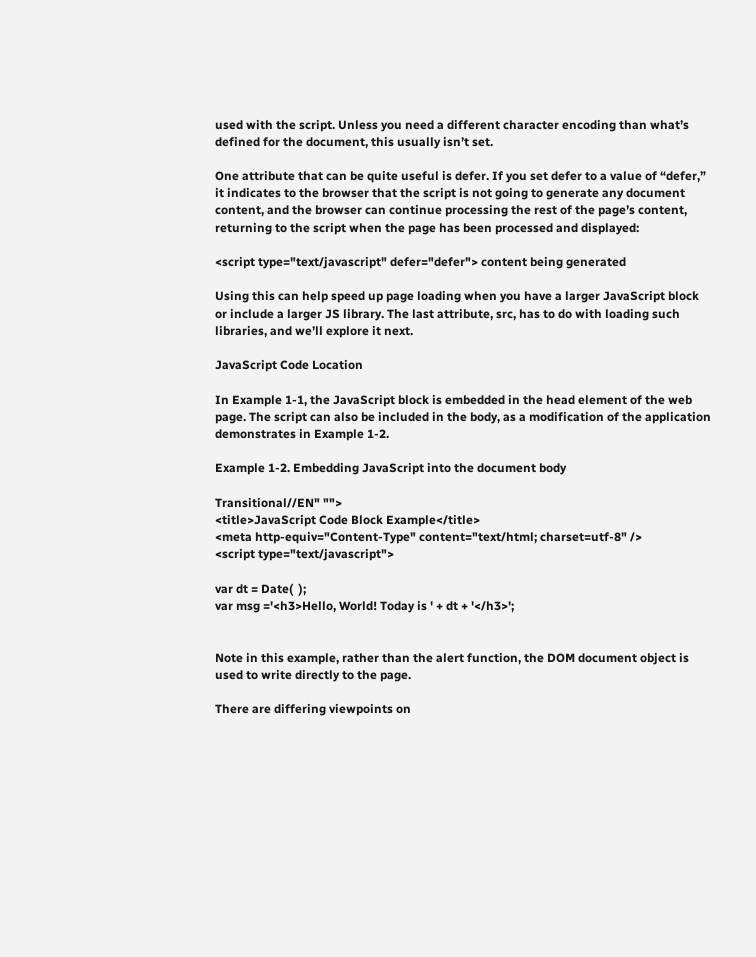used with the script. Unless you need a different character encoding than what’s defined for the document, this usually isn’t set.

One attribute that can be quite useful is defer. If you set defer to a value of “defer,” it indicates to the browser that the script is not going to generate any document content, and the browser can continue processing the rest of the page’s content, returning to the script when the page has been processed and displayed:

<script type="text/javascript" defer="defer"> content being generated

Using this can help speed up page loading when you have a larger JavaScript block or include a larger JS library. The last attribute, src, has to do with loading such libraries, and we’ll explore it next.

JavaScript Code Location

In Example 1-1, the JavaScript block is embedded in the head element of the web page. The script can also be included in the body, as a modification of the application demonstrates in Example 1-2.

Example 1-2. Embedding JavaScript into the document body

Transitional//EN" "">
<title>JavaScript Code Block Example</title>
<meta http-equiv="Content-Type" content="text/html; charset=utf-8" />
<script type="text/javascript">

var dt = Date(  );
var msg ='<h3>Hello, World! Today is ' + dt + '</h3>';


Note in this example, rather than the alert function, the DOM document object is used to write directly to the page.

There are differing viewpoints on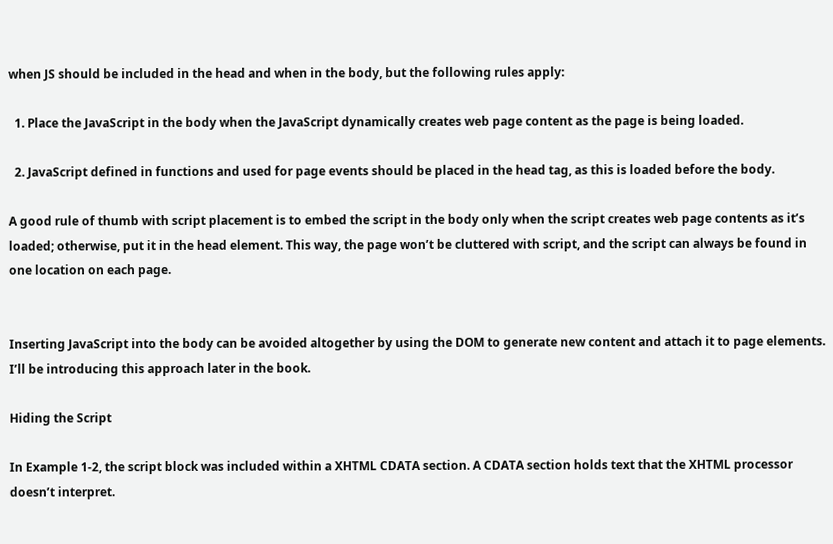when JS should be included in the head and when in the body, but the following rules apply:

  1. Place the JavaScript in the body when the JavaScript dynamically creates web page content as the page is being loaded.

  2. JavaScript defined in functions and used for page events should be placed in the head tag, as this is loaded before the body.

A good rule of thumb with script placement is to embed the script in the body only when the script creates web page contents as it’s loaded; otherwise, put it in the head element. This way, the page won’t be cluttered with script, and the script can always be found in one location on each page.


Inserting JavaScript into the body can be avoided altogether by using the DOM to generate new content and attach it to page elements. I’ll be introducing this approach later in the book.

Hiding the Script

In Example 1-2, the script block was included within a XHTML CDATA section. A CDATA section holds text that the XHTML processor doesn’t interpret.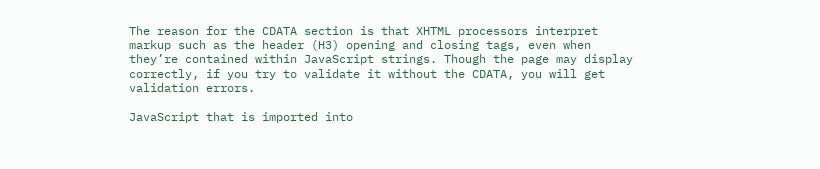The reason for the CDATA section is that XHTML processors interpret markup such as the header (H3) opening and closing tags, even when they’re contained within JavaScript strings. Though the page may display correctly, if you try to validate it without the CDATA, you will get validation errors.

JavaScript that is imported into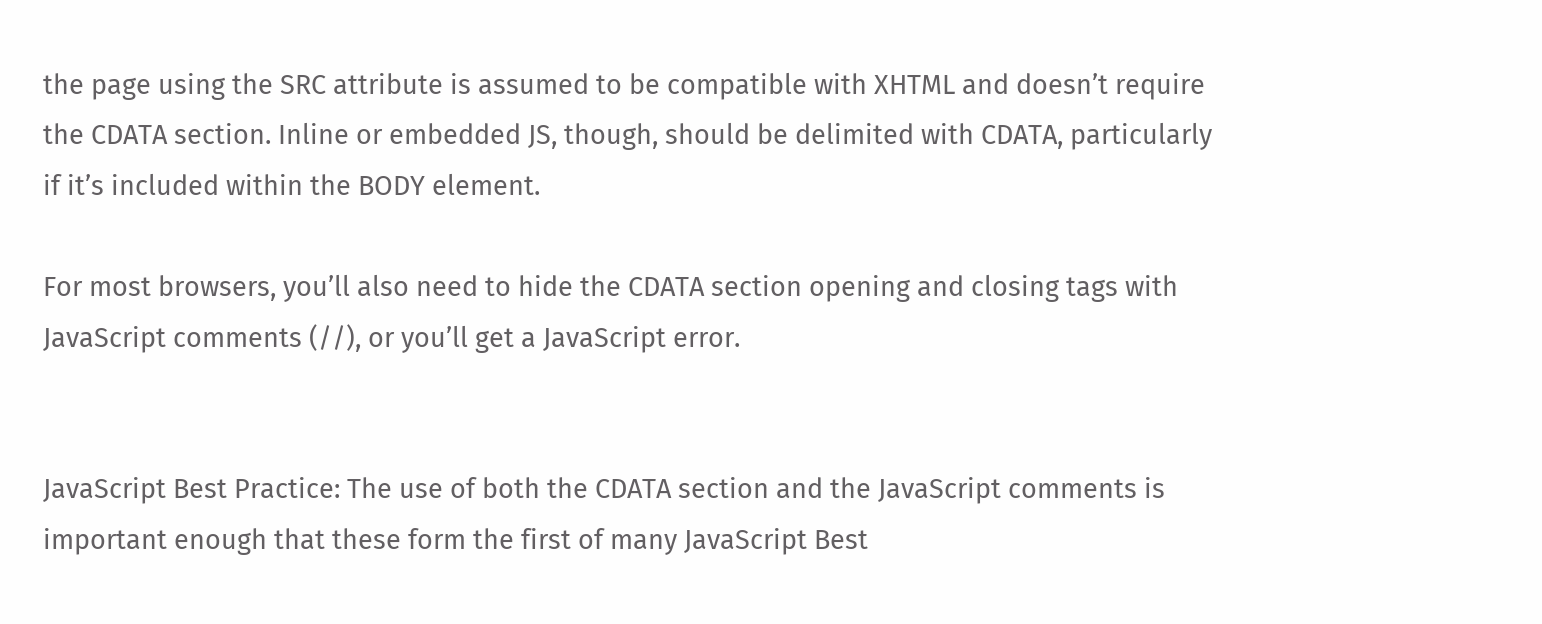the page using the SRC attribute is assumed to be compatible with XHTML and doesn’t require the CDATA section. Inline or embedded JS, though, should be delimited with CDATA, particularly if it’s included within the BODY element.

For most browsers, you’ll also need to hide the CDATA section opening and closing tags with JavaScript comments (//), or you’ll get a JavaScript error.


JavaScript Best Practice: The use of both the CDATA section and the JavaScript comments is important enough that these form the first of many JavaScript Best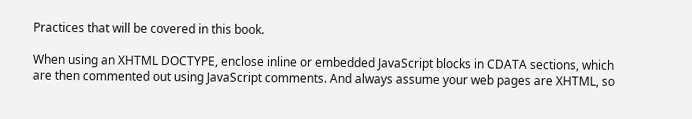Practices that will be covered in this book.

When using an XHTML DOCTYPE, enclose inline or embedded JavaScript blocks in CDATA sections, which are then commented out using JavaScript comments. And always assume your web pages are XHTML, so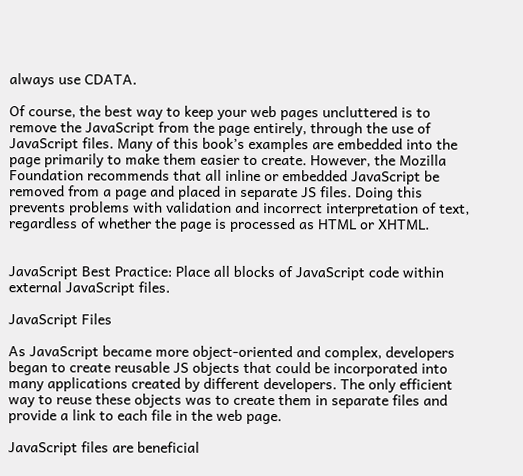always use CDATA.

Of course, the best way to keep your web pages uncluttered is to remove the JavaScript from the page entirely, through the use of JavaScript files. Many of this book’s examples are embedded into the page primarily to make them easier to create. However, the Mozilla Foundation recommends that all inline or embedded JavaScript be removed from a page and placed in separate JS files. Doing this prevents problems with validation and incorrect interpretation of text, regardless of whether the page is processed as HTML or XHTML.


JavaScript Best Practice: Place all blocks of JavaScript code within external JavaScript files.

JavaScript Files

As JavaScript became more object-oriented and complex, developers began to create reusable JS objects that could be incorporated into many applications created by different developers. The only efficient way to reuse these objects was to create them in separate files and provide a link to each file in the web page.

JavaScript files are beneficial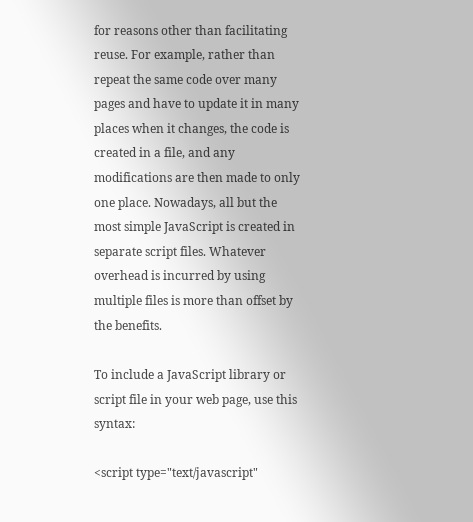for reasons other than facilitating reuse. For example, rather than repeat the same code over many pages and have to update it in many places when it changes, the code is created in a file, and any modifications are then made to only one place. Nowadays, all but the most simple JavaScript is created in separate script files. Whatever overhead is incurred by using multiple files is more than offset by the benefits.

To include a JavaScript library or script file in your web page, use this syntax:

<script type="text/javascript"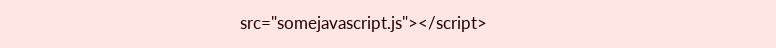src="somejavascript.js"></script>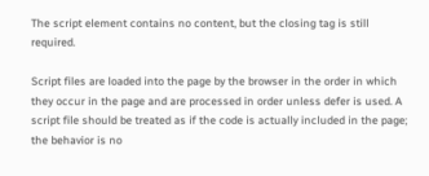The script element contains no content, but the closing tag is still required.

Script files are loaded into the page by the browser in the order in which they occur in the page and are processed in order unless defer is used. A script file should be treated as if the code is actually included in the page; the behavior is no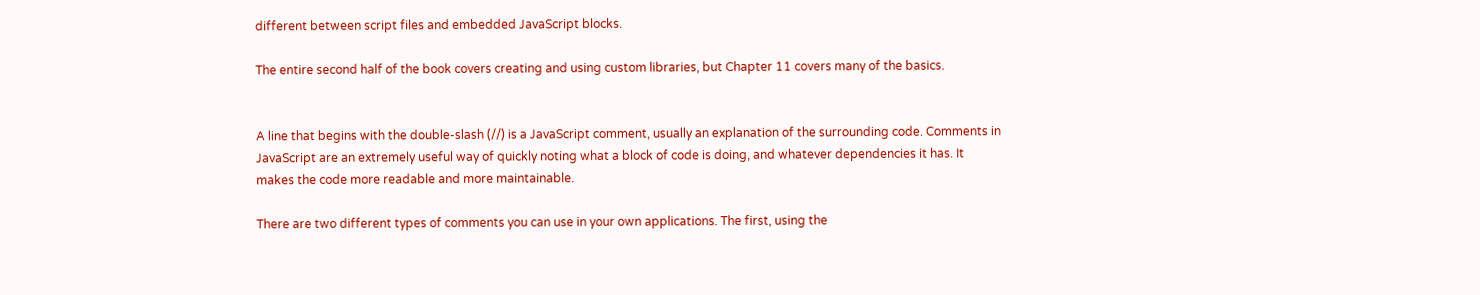different between script files and embedded JavaScript blocks.

The entire second half of the book covers creating and using custom libraries, but Chapter 11 covers many of the basics.


A line that begins with the double-slash (//) is a JavaScript comment, usually an explanation of the surrounding code. Comments in JavaScript are an extremely useful way of quickly noting what a block of code is doing, and whatever dependencies it has. It makes the code more readable and more maintainable.

There are two different types of comments you can use in your own applications. The first, using the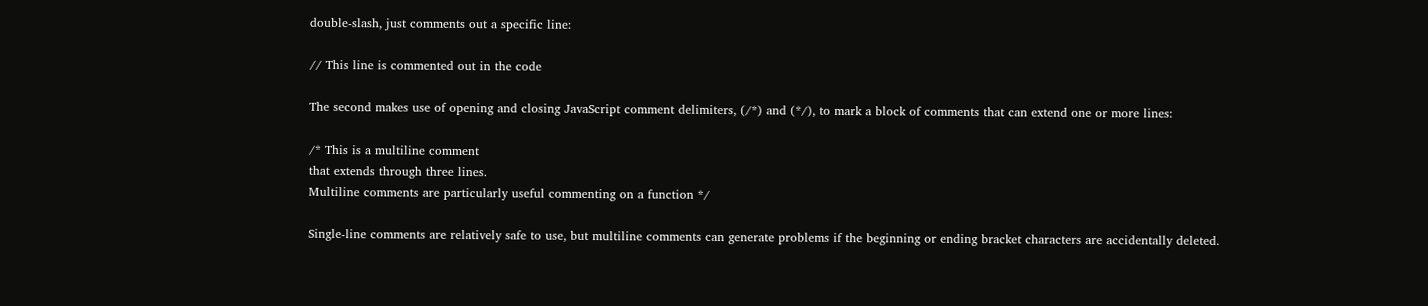double-slash, just comments out a specific line:

// This line is commented out in the code

The second makes use of opening and closing JavaScript comment delimiters, (/*) and (*/), to mark a block of comments that can extend one or more lines:

/* This is a multiline comment
that extends through three lines.
Multiline comments are particularly useful commenting on a function */

Single-line comments are relatively safe to use, but multiline comments can generate problems if the beginning or ending bracket characters are accidentally deleted.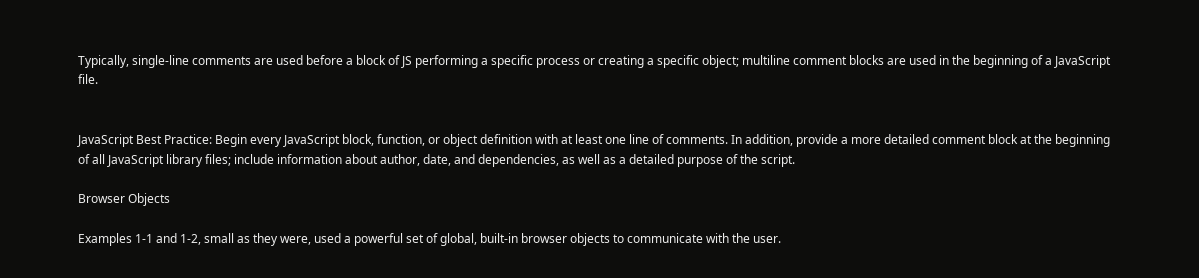Typically, single-line comments are used before a block of JS performing a specific process or creating a specific object; multiline comment blocks are used in the beginning of a JavaScript file.


JavaScript Best Practice: Begin every JavaScript block, function, or object definition with at least one line of comments. In addition, provide a more detailed comment block at the beginning of all JavaScript library files; include information about author, date, and dependencies, as well as a detailed purpose of the script.

Browser Objects

Examples 1-1 and 1-2, small as they were, used a powerful set of global, built-in browser objects to communicate with the user.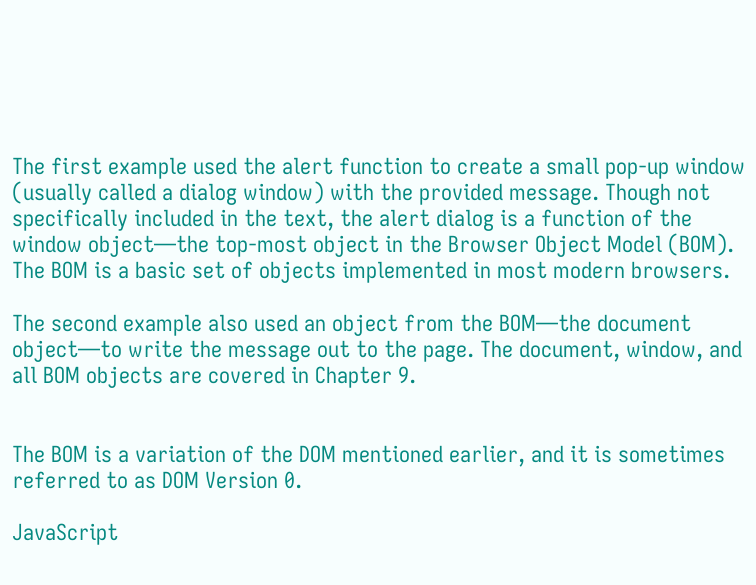The first example used the alert function to create a small pop-up window (usually called a dialog window) with the provided message. Though not specifically included in the text, the alert dialog is a function of the window object—the top-most object in the Browser Object Model (BOM). The BOM is a basic set of objects implemented in most modern browsers.

The second example also used an object from the BOM—the document object—to write the message out to the page. The document, window, and all BOM objects are covered in Chapter 9.


The BOM is a variation of the DOM mentioned earlier, and it is sometimes referred to as DOM Version 0.

JavaScript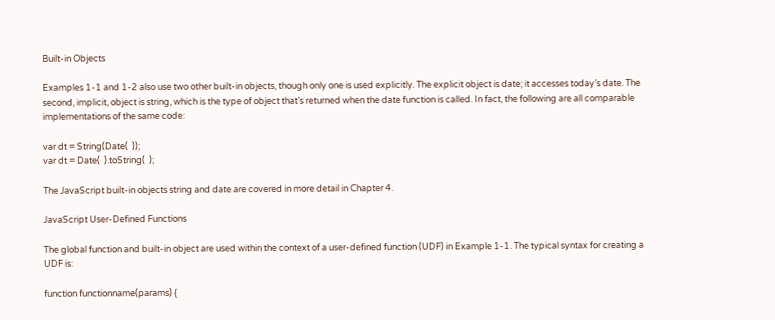Built-in Objects

Examples 1-1 and 1-2 also use two other built-in objects, though only one is used explicitly. The explicit object is date; it accesses today’s date. The second, implicit, object is string, which is the type of object that’s returned when the date function is called. In fact, the following are all comparable implementations of the same code:

var dt = String(Date(  ));
var dt = Date(  ).toString(  );

The JavaScript built-in objects string and date are covered in more detail in Chapter 4.

JavaScript User-Defined Functions

The global function and built-in object are used within the context of a user-defined function (UDF) in Example 1-1. The typical syntax for creating a UDF is:

function functionname(params) {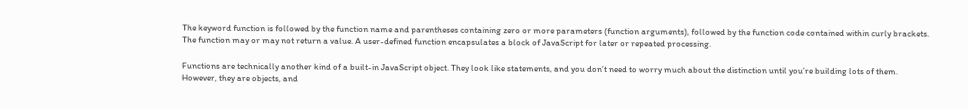The keyword function is followed by the function name and parentheses containing zero or more parameters (function arguments), followed by the function code contained within curly brackets. The function may or may not return a value. A user-defined function encapsulates a block of JavaScript for later or repeated processing.

Functions are technically another kind of a built-in JavaScript object. They look like statements, and you don’t need to worry much about the distinction until you’re building lots of them. However, they are objects, and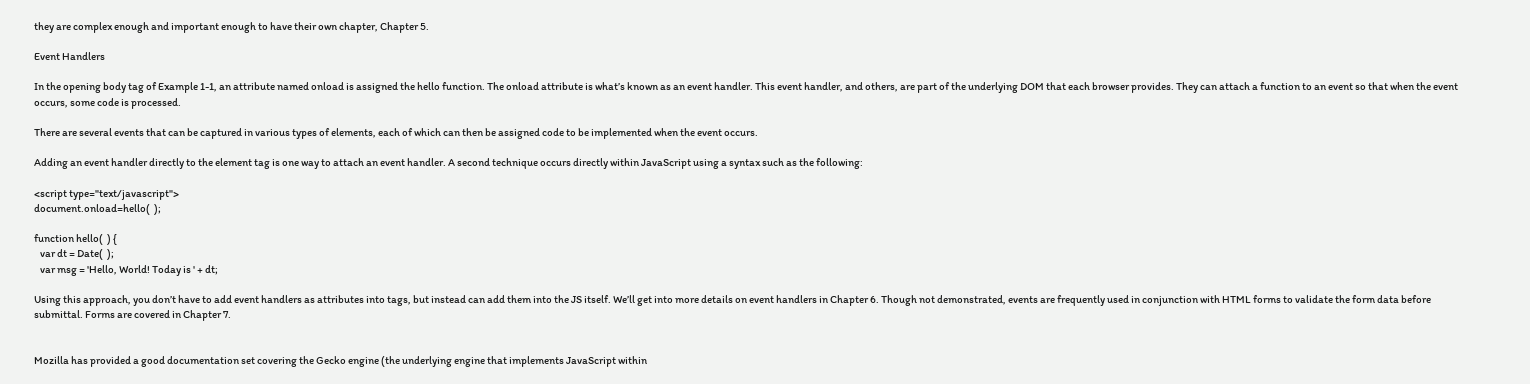they are complex enough and important enough to have their own chapter, Chapter 5.

Event Handlers

In the opening body tag of Example 1-1, an attribute named onload is assigned the hello function. The onload attribute is what’s known as an event handler. This event handler, and others, are part of the underlying DOM that each browser provides. They can attach a function to an event so that when the event occurs, some code is processed.

There are several events that can be captured in various types of elements, each of which can then be assigned code to be implemented when the event occurs.

Adding an event handler directly to the element tag is one way to attach an event handler. A second technique occurs directly within JavaScript using a syntax such as the following:

<script type="text/javascript">
document.onload=hello(  );

function hello(  ) {
   var dt = Date(  );
   var msg = 'Hello, World! Today is ' + dt;

Using this approach, you don’t have to add event handlers as attributes into tags, but instead can add them into the JS itself. We’ll get into more details on event handlers in Chapter 6. Though not demonstrated, events are frequently used in conjunction with HTML forms to validate the form data before submittal. Forms are covered in Chapter 7.


Mozilla has provided a good documentation set covering the Gecko engine (the underlying engine that implements JavaScript within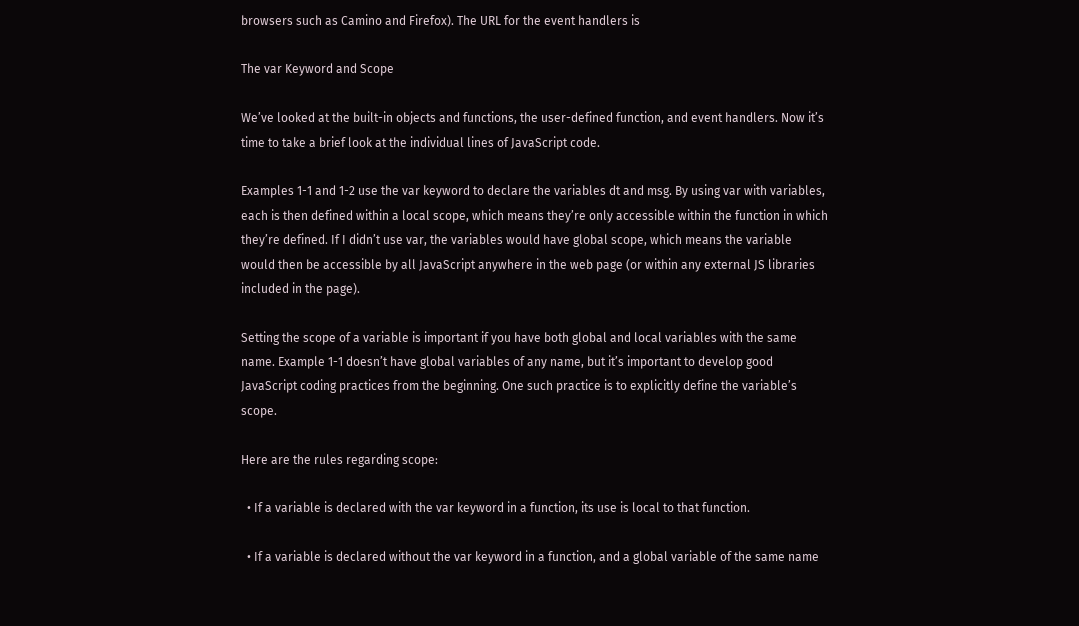browsers such as Camino and Firefox). The URL for the event handlers is

The var Keyword and Scope

We’ve looked at the built-in objects and functions, the user-defined function, and event handlers. Now it’s time to take a brief look at the individual lines of JavaScript code.

Examples 1-1 and 1-2 use the var keyword to declare the variables dt and msg. By using var with variables, each is then defined within a local scope, which means they’re only accessible within the function in which they’re defined. If I didn’t use var, the variables would have global scope, which means the variable would then be accessible by all JavaScript anywhere in the web page (or within any external JS libraries included in the page).

Setting the scope of a variable is important if you have both global and local variables with the same name. Example 1-1 doesn’t have global variables of any name, but it’s important to develop good JavaScript coding practices from the beginning. One such practice is to explicitly define the variable’s scope.

Here are the rules regarding scope:

  • If a variable is declared with the var keyword in a function, its use is local to that function.

  • If a variable is declared without the var keyword in a function, and a global variable of the same name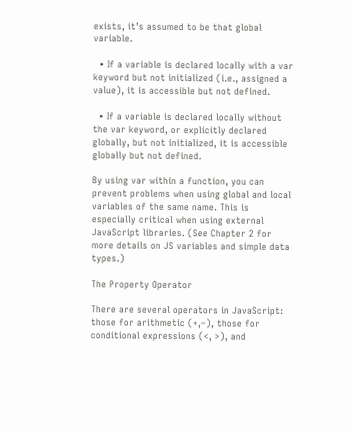exists, it’s assumed to be that global variable.

  • If a variable is declared locally with a var keyword but not initialized (i.e., assigned a value), it is accessible but not defined.

  • If a variable is declared locally without the var keyword, or explicitly declared globally, but not initialized, it is accessible globally but not defined.

By using var within a function, you can prevent problems when using global and local variables of the same name. This is especially critical when using external JavaScript libraries. (See Chapter 2 for more details on JS variables and simple data types.)

The Property Operator

There are several operators in JavaScript: those for arithmetic (+,–), those for conditional expressions (<, >), and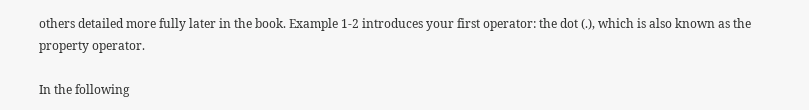others detailed more fully later in the book. Example 1-2 introduces your first operator: the dot (.), which is also known as the property operator.

In the following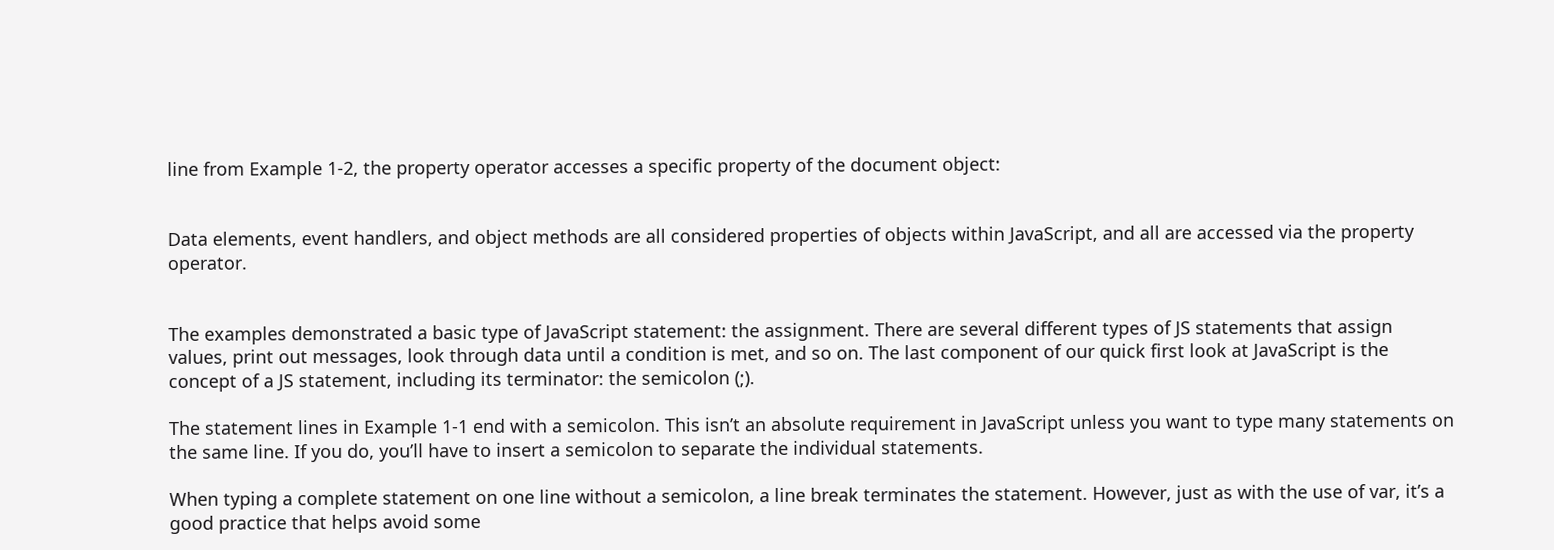line from Example 1-2, the property operator accesses a specific property of the document object:


Data elements, event handlers, and object methods are all considered properties of objects within JavaScript, and all are accessed via the property operator.


The examples demonstrated a basic type of JavaScript statement: the assignment. There are several different types of JS statements that assign values, print out messages, look through data until a condition is met, and so on. The last component of our quick first look at JavaScript is the concept of a JS statement, including its terminator: the semicolon (;).

The statement lines in Example 1-1 end with a semicolon. This isn’t an absolute requirement in JavaScript unless you want to type many statements on the same line. If you do, you’ll have to insert a semicolon to separate the individual statements.

When typing a complete statement on one line without a semicolon, a line break terminates the statement. However, just as with the use of var, it’s a good practice that helps avoid some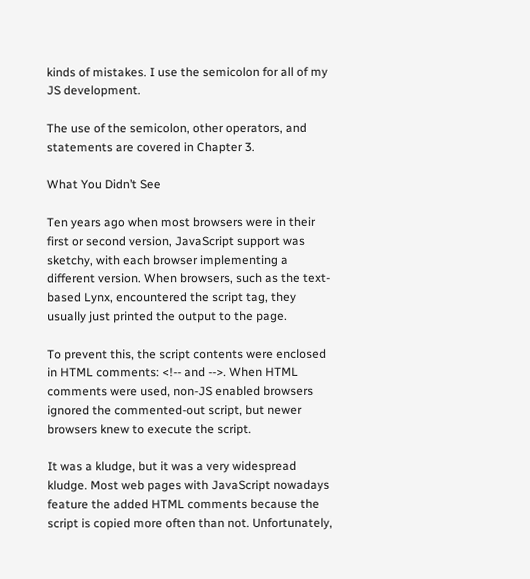kinds of mistakes. I use the semicolon for all of my JS development.

The use of the semicolon, other operators, and statements are covered in Chapter 3.

What You Didn’t See

Ten years ago when most browsers were in their first or second version, JavaScript support was sketchy, with each browser implementing a different version. When browsers, such as the text-based Lynx, encountered the script tag, they usually just printed the output to the page.

To prevent this, the script contents were enclosed in HTML comments: <!-- and -->. When HTML comments were used, non-JS enabled browsers ignored the commented-out script, but newer browsers knew to execute the script.

It was a kludge, but it was a very widespread kludge. Most web pages with JavaScript nowadays feature the added HTML comments because the script is copied more often than not. Unfortunately,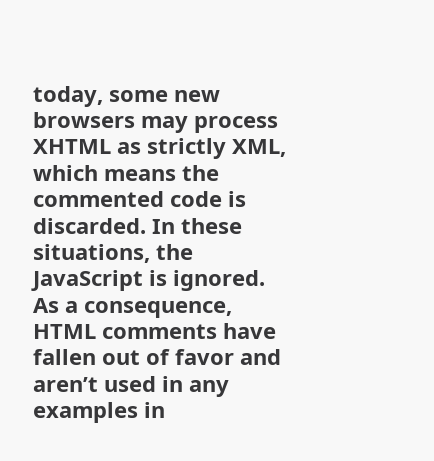today, some new browsers may process XHTML as strictly XML, which means the commented code is discarded. In these situations, the JavaScript is ignored. As a consequence, HTML comments have fallen out of favor and aren’t used in any examples in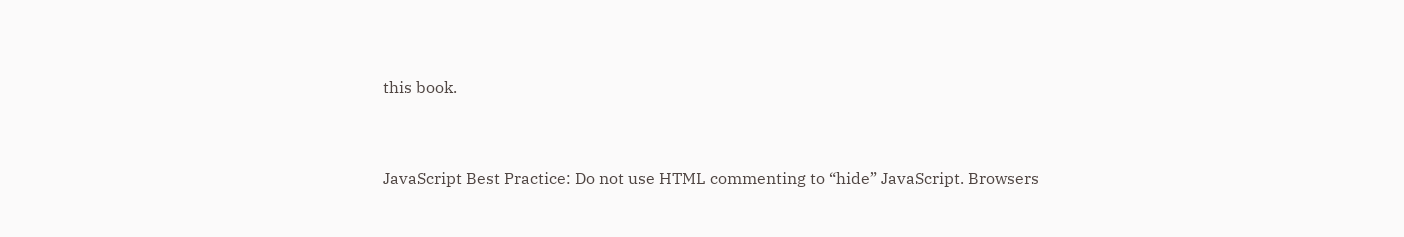this book.


JavaScript Best Practice: Do not use HTML commenting to “hide” JavaScript. Browsers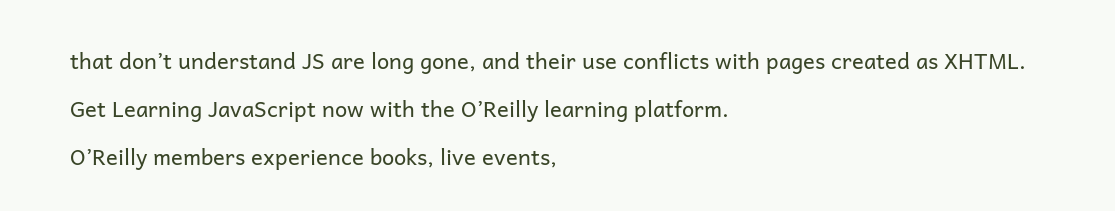that don’t understand JS are long gone, and their use conflicts with pages created as XHTML.

Get Learning JavaScript now with the O’Reilly learning platform.

O’Reilly members experience books, live events,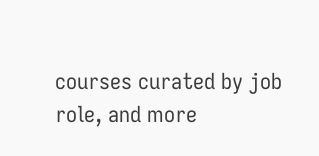courses curated by job role, and more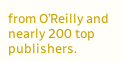from O’Reilly and nearly 200 top publishers.